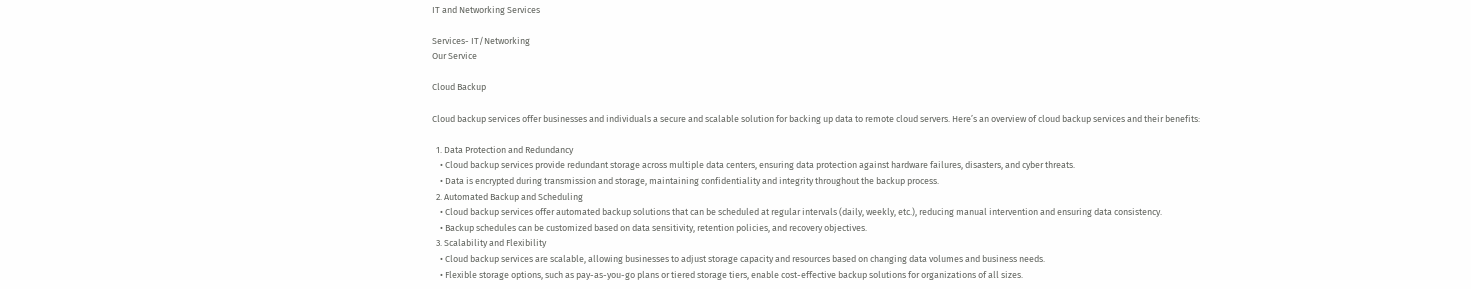IT and Networking Services

Services- IT/Networking
Our Service

Cloud Backup

Cloud backup services offer businesses and individuals a secure and scalable solution for backing up data to remote cloud servers. Here’s an overview of cloud backup services and their benefits:

  1. Data Protection and Redundancy
    • Cloud backup services provide redundant storage across multiple data centers, ensuring data protection against hardware failures, disasters, and cyber threats.
    • Data is encrypted during transmission and storage, maintaining confidentiality and integrity throughout the backup process.
  2. Automated Backup and Scheduling
    • Cloud backup services offer automated backup solutions that can be scheduled at regular intervals (daily, weekly, etc.), reducing manual intervention and ensuring data consistency.
    • Backup schedules can be customized based on data sensitivity, retention policies, and recovery objectives.
  3. Scalability and Flexibility
    • Cloud backup services are scalable, allowing businesses to adjust storage capacity and resources based on changing data volumes and business needs.
    • Flexible storage options, such as pay-as-you-go plans or tiered storage tiers, enable cost-effective backup solutions for organizations of all sizes.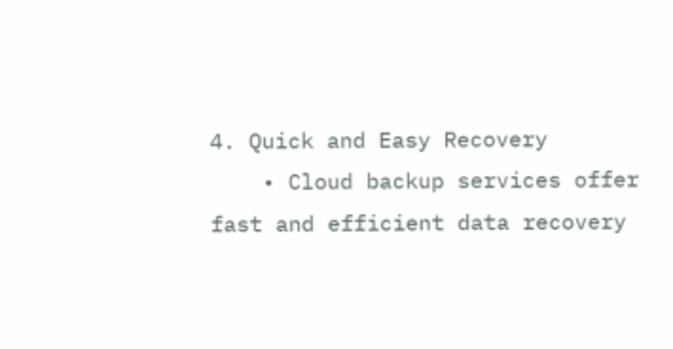4. Quick and Easy Recovery
    • Cloud backup services offer fast and efficient data recovery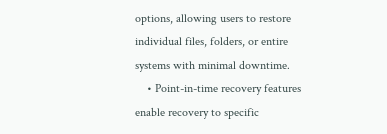options, allowing users to restore individual files, folders, or entire systems with minimal downtime.
    • Point-in-time recovery features enable recovery to specific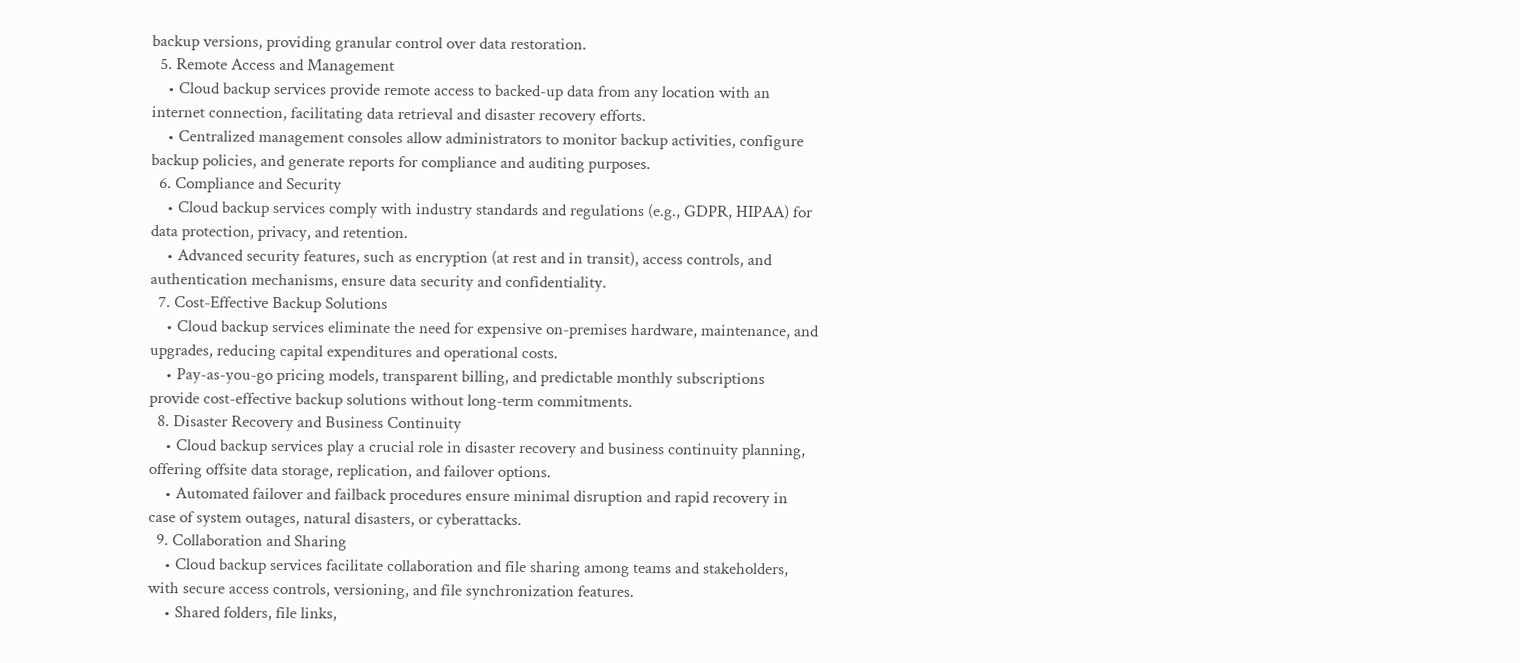backup versions, providing granular control over data restoration.
  5. Remote Access and Management
    • Cloud backup services provide remote access to backed-up data from any location with an internet connection, facilitating data retrieval and disaster recovery efforts.
    • Centralized management consoles allow administrators to monitor backup activities, configure backup policies, and generate reports for compliance and auditing purposes.
  6. Compliance and Security
    • Cloud backup services comply with industry standards and regulations (e.g., GDPR, HIPAA) for data protection, privacy, and retention.
    • Advanced security features, such as encryption (at rest and in transit), access controls, and authentication mechanisms, ensure data security and confidentiality.
  7. Cost-Effective Backup Solutions
    • Cloud backup services eliminate the need for expensive on-premises hardware, maintenance, and upgrades, reducing capital expenditures and operational costs.
    • Pay-as-you-go pricing models, transparent billing, and predictable monthly subscriptions provide cost-effective backup solutions without long-term commitments.
  8. Disaster Recovery and Business Continuity
    • Cloud backup services play a crucial role in disaster recovery and business continuity planning, offering offsite data storage, replication, and failover options.
    • Automated failover and failback procedures ensure minimal disruption and rapid recovery in case of system outages, natural disasters, or cyberattacks.
  9. Collaboration and Sharing
    • Cloud backup services facilitate collaboration and file sharing among teams and stakeholders, with secure access controls, versioning, and file synchronization features.
    • Shared folders, file links,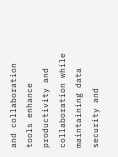and collaboration tools enhance productivity and collaboration while maintaining data security and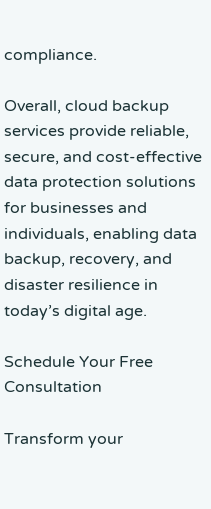compliance.

Overall, cloud backup services provide reliable, secure, and cost-effective data protection solutions for businesses and individuals, enabling data backup, recovery, and disaster resilience in today’s digital age.

Schedule Your Free Consultation

Transform your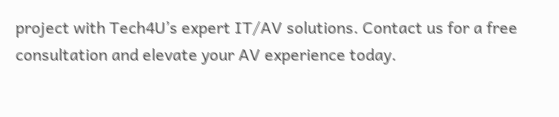project with Tech4U’s expert IT/AV solutions. Contact us for a free consultation and elevate your AV experience today.